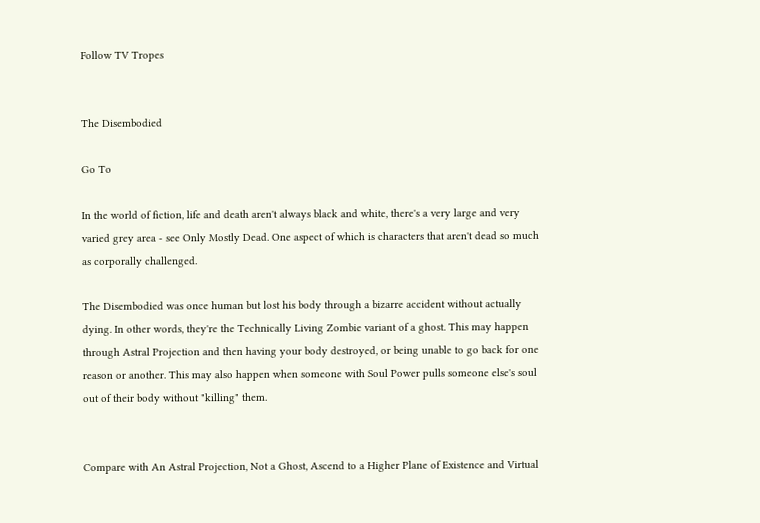Follow TV Tropes


The Disembodied

Go To

In the world of fiction, life and death aren't always black and white, there's a very large and very varied grey area - see Only Mostly Dead. One aspect of which is characters that aren't dead so much as corporally challenged.

The Disembodied was once human but lost his body through a bizarre accident without actually dying. In other words, they're the Technically Living Zombie variant of a ghost. This may happen through Astral Projection and then having your body destroyed, or being unable to go back for one reason or another. This may also happen when someone with Soul Power pulls someone else's soul out of their body without "killing" them.


Compare with An Astral Projection, Not a Ghost, Ascend to a Higher Plane of Existence and Virtual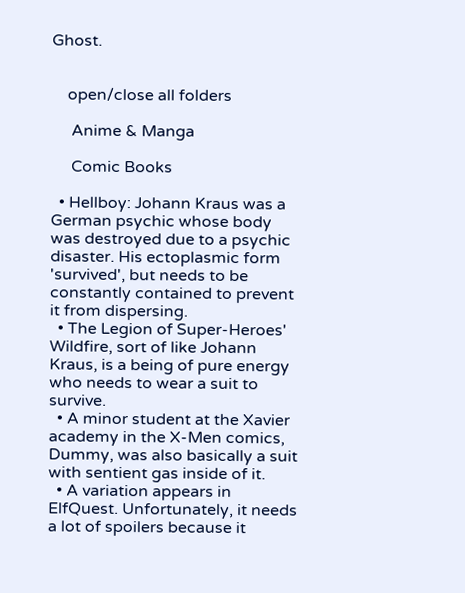Ghost.


    open/close all folders

     Anime & Manga

     Comic Books

  • Hellboy: Johann Kraus was a German psychic whose body was destroyed due to a psychic disaster. His ectoplasmic form 'survived', but needs to be constantly contained to prevent it from dispersing.
  • The Legion of Super-Heroes' Wildfire, sort of like Johann Kraus, is a being of pure energy who needs to wear a suit to survive.
  • A minor student at the Xavier academy in the X-Men comics, Dummy, was also basically a suit with sentient gas inside of it.
  • A variation appears in ElfQuest. Unfortunately, it needs a lot of spoilers because it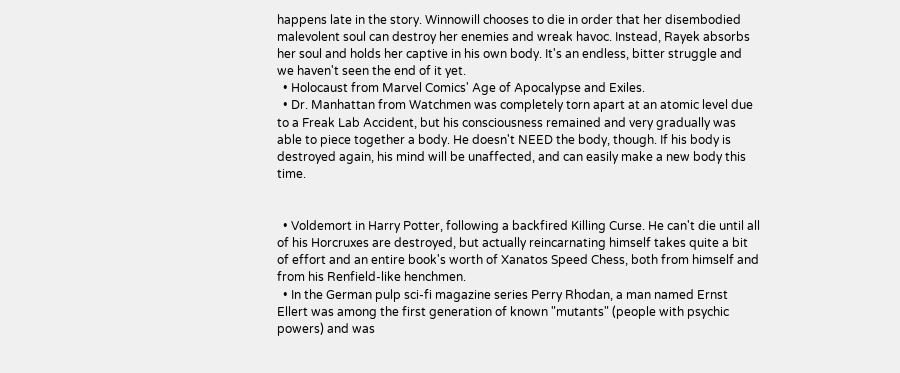happens late in the story. Winnowill chooses to die in order that her disembodied malevolent soul can destroy her enemies and wreak havoc. Instead, Rayek absorbs her soul and holds her captive in his own body. It's an endless, bitter struggle and we haven't seen the end of it yet.
  • Holocaust from Marvel Comics' Age of Apocalypse and Exiles.
  • Dr. Manhattan from Watchmen was completely torn apart at an atomic level due to a Freak Lab Accident, but his consciousness remained and very gradually was able to piece together a body. He doesn't NEED the body, though. If his body is destroyed again, his mind will be unaffected, and can easily make a new body this time.


  • Voldemort in Harry Potter, following a backfired Killing Curse. He can't die until all of his Horcruxes are destroyed, but actually reincarnating himself takes quite a bit of effort and an entire book's worth of Xanatos Speed Chess, both from himself and from his Renfield-like henchmen.
  • In the German pulp sci-fi magazine series Perry Rhodan, a man named Ernst Ellert was among the first generation of known "mutants" (people with psychic powers) and was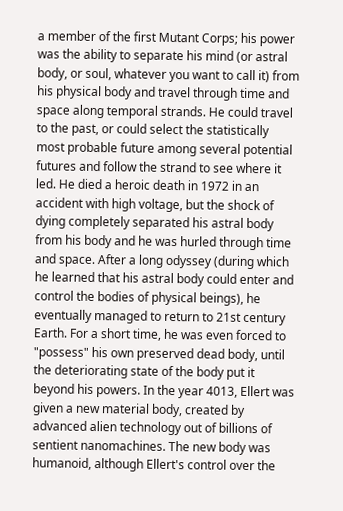a member of the first Mutant Corps; his power was the ability to separate his mind (or astral body, or soul, whatever you want to call it) from his physical body and travel through time and space along temporal strands. He could travel to the past, or could select the statistically most probable future among several potential futures and follow the strand to see where it led. He died a heroic death in 1972 in an accident with high voltage, but the shock of dying completely separated his astral body from his body and he was hurled through time and space. After a long odyssey (during which he learned that his astral body could enter and control the bodies of physical beings), he eventually managed to return to 21st century Earth. For a short time, he was even forced to "possess" his own preserved dead body, until the deteriorating state of the body put it beyond his powers. In the year 4013, Ellert was given a new material body, created by advanced alien technology out of billions of sentient nanomachines. The new body was humanoid, although Ellert's control over the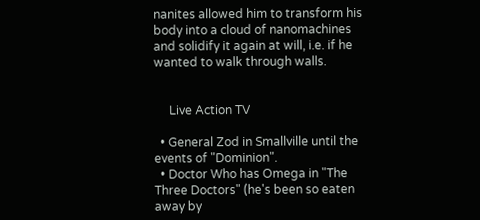nanites allowed him to transform his body into a cloud of nanomachines and solidify it again at will, i.e. if he wanted to walk through walls.


     Live Action TV

  • General Zod in Smallville until the events of "Dominion".
  • Doctor Who has Omega in "The Three Doctors" (he's been so eaten away by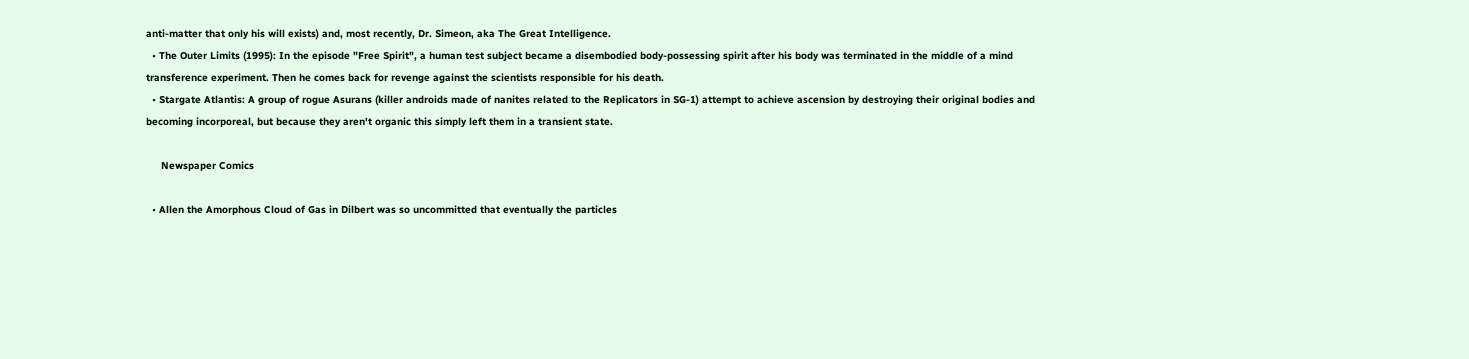anti-matter that only his will exists) and, most recently, Dr. Simeon, aka The Great Intelligence.
  • The Outer Limits (1995): In the episode "Free Spirit", a human test subject became a disembodied body-possessing spirit after his body was terminated in the middle of a mind transference experiment. Then he comes back for revenge against the scientists responsible for his death.
  • Stargate Atlantis: A group of rogue Asurans (killer androids made of nanites related to the Replicators in SG-1) attempt to achieve ascension by destroying their original bodies and becoming incorporeal, but because they aren't organic this simply left them in a transient state.

     Newspaper Comics

  • Allen the Amorphous Cloud of Gas in Dilbert was so uncommitted that eventually the particles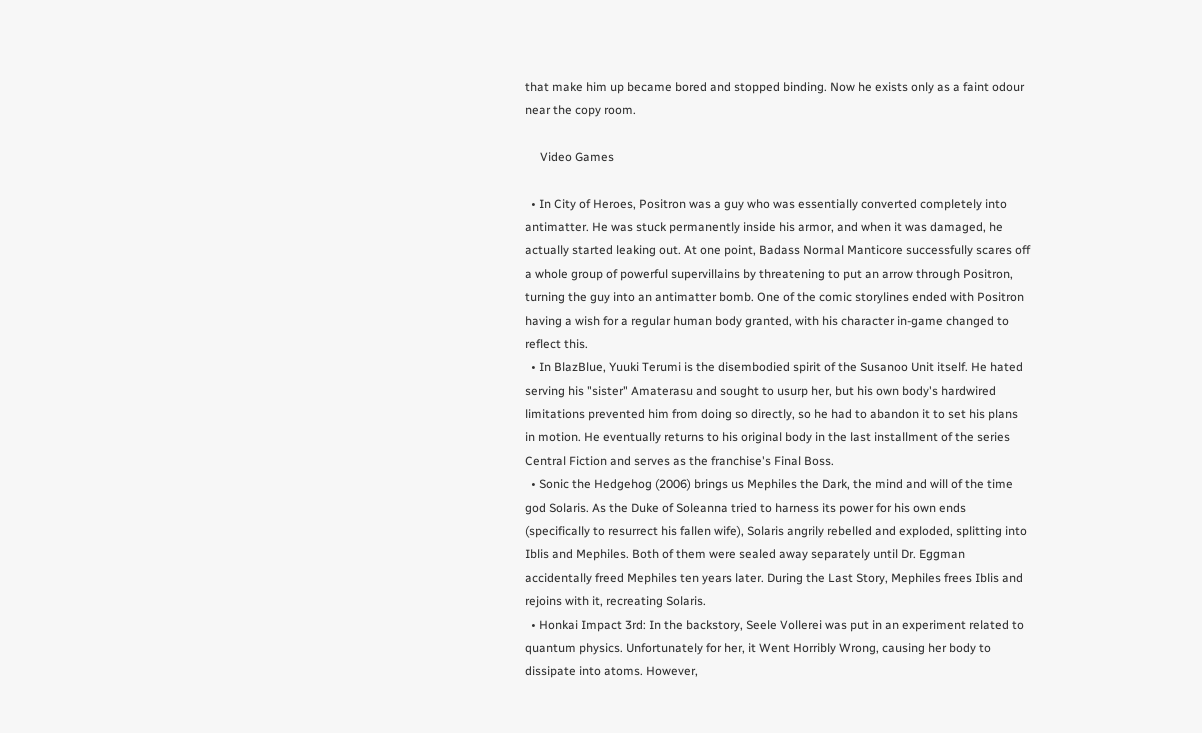that make him up became bored and stopped binding. Now he exists only as a faint odour near the copy room.

     Video Games

  • In City of Heroes, Positron was a guy who was essentially converted completely into antimatter. He was stuck permanently inside his armor, and when it was damaged, he actually started leaking out. At one point, Badass Normal Manticore successfully scares off a whole group of powerful supervillains by threatening to put an arrow through Positron, turning the guy into an antimatter bomb. One of the comic storylines ended with Positron having a wish for a regular human body granted, with his character in-game changed to reflect this.
  • In BlazBlue, Yuuki Terumi is the disembodied spirit of the Susanoo Unit itself. He hated serving his "sister" Amaterasu and sought to usurp her, but his own body's hardwired limitations prevented him from doing so directly, so he had to abandon it to set his plans in motion. He eventually returns to his original body in the last installment of the series Central Fiction and serves as the franchise's Final Boss.
  • Sonic the Hedgehog (2006) brings us Mephiles the Dark, the mind and will of the time god Solaris. As the Duke of Soleanna tried to harness its power for his own ends (specifically to resurrect his fallen wife), Solaris angrily rebelled and exploded, splitting into Iblis and Mephiles. Both of them were sealed away separately until Dr. Eggman accidentally freed Mephiles ten years later. During the Last Story, Mephiles frees Iblis and rejoins with it, recreating Solaris.
  • Honkai Impact 3rd: In the backstory, Seele Vollerei was put in an experiment related to quantum physics. Unfortunately for her, it Went Horribly Wrong, causing her body to dissipate into atoms. However,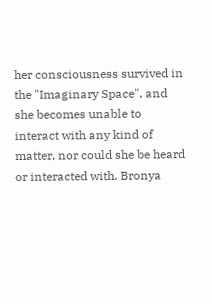her consciousness survived in the "Imaginary Space", and she becomes unable to interact with any kind of matter, nor could she be heard or interacted with. Bronya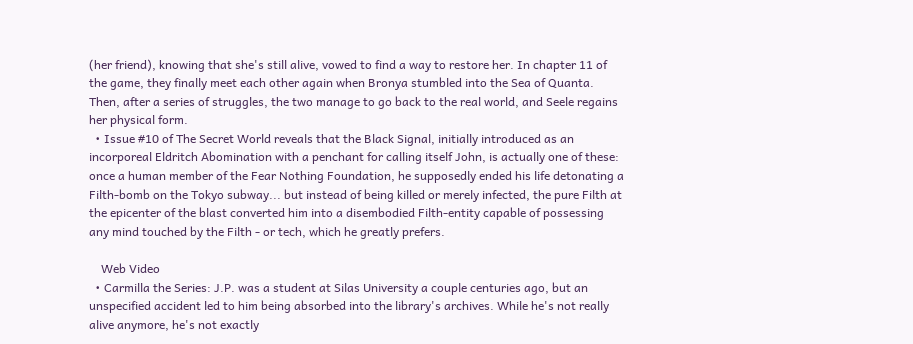(her friend), knowing that she's still alive, vowed to find a way to restore her. In chapter 11 of the game, they finally meet each other again when Bronya stumbled into the Sea of Quanta. Then, after a series of struggles, the two manage to go back to the real world, and Seele regains her physical form.
  • Issue #10 of The Secret World reveals that the Black Signal, initially introduced as an incorporeal Eldritch Abomination with a penchant for calling itself John, is actually one of these: once a human member of the Fear Nothing Foundation, he supposedly ended his life detonating a Filth-bomb on the Tokyo subway... but instead of being killed or merely infected, the pure Filth at the epicenter of the blast converted him into a disembodied Filth-entity capable of possessing any mind touched by the Filth - or tech, which he greatly prefers.

    Web Video
  • Carmilla the Series: J.P. was a student at Silas University a couple centuries ago, but an unspecified accident led to him being absorbed into the library's archives. While he's not really alive anymore, he's not exactly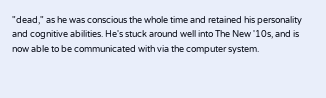"dead," as he was conscious the whole time and retained his personality and cognitive abilities. He's stuck around well into The New '10s, and is now able to be communicated with via the computer system.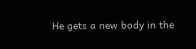He gets a new body in the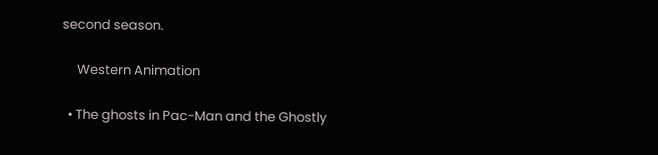second season.

     Western Animation

  • The ghosts in Pac-Man and the Ghostly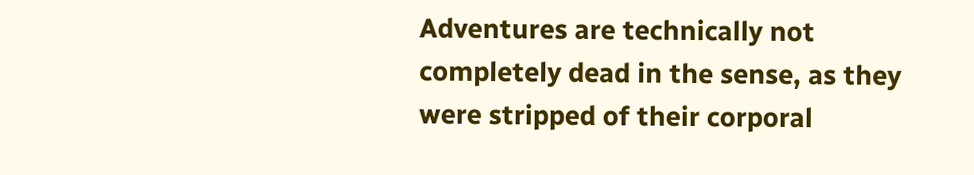Adventures are technically not completely dead in the sense, as they were stripped of their corporal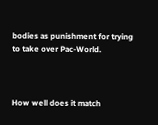bodies as punishment for trying to take over Pac-World.



How well does it match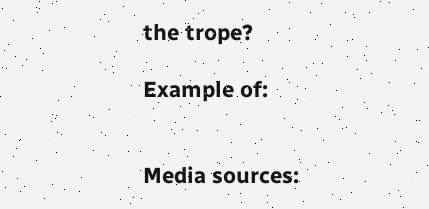the trope?

Example of:


Media sources: